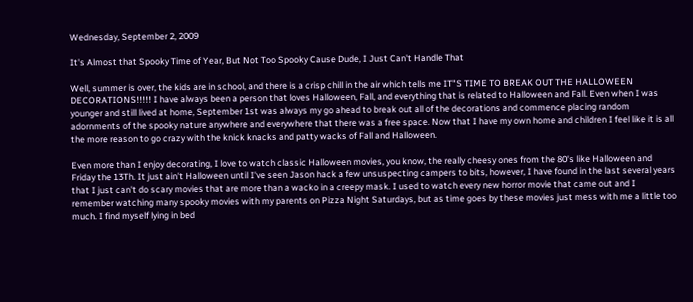Wednesday, September 2, 2009

It's Almost that Spooky Time of Year, But Not Too Spooky Cause Dude, I Just Can't Handle That

Well, summer is over, the kids are in school, and there is a crisp chill in the air which tells me IT"S TIME TO BREAK OUT THE HALLOWEEN DECORATIONS!!!!! I have always been a person that loves Halloween, Fall, and everything that is related to Halloween and Fall. Even when I was younger and still lived at home, September 1st was always my go ahead to break out all of the decorations and commence placing random adornments of the spooky nature anywhere and everywhere that there was a free space. Now that I have my own home and children I feel like it is all the more reason to go crazy with the knick knacks and patty wacks of Fall and Halloween.

Even more than I enjoy decorating, I love to watch classic Halloween movies, you know, the really cheesy ones from the 80's like Halloween and Friday the 13Th. It just ain't Halloween until I've seen Jason hack a few unsuspecting campers to bits, however, I have found in the last several years that I just can't do scary movies that are more than a wacko in a creepy mask. I used to watch every new horror movie that came out and I remember watching many spooky movies with my parents on Pizza Night Saturdays, but as time goes by these movies just mess with me a little too much. I find myself lying in bed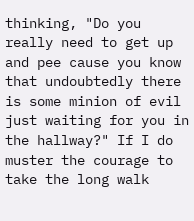thinking, "Do you really need to get up and pee cause you know that undoubtedly there is some minion of evil just waiting for you in the hallway?" If I do muster the courage to take the long walk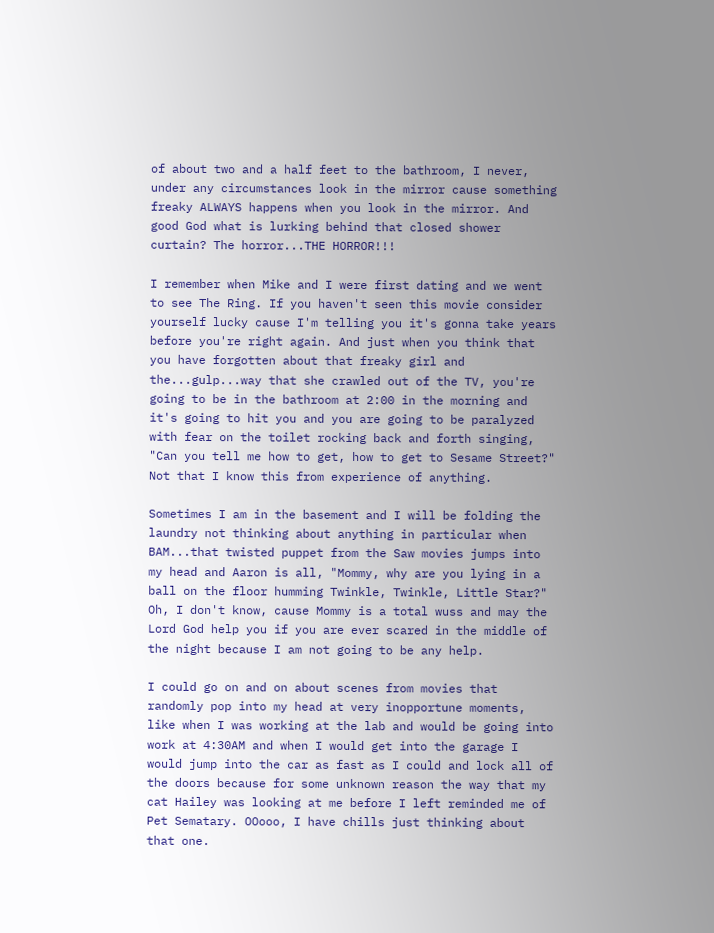of about two and a half feet to the bathroom, I never, under any circumstances look in the mirror cause something freaky ALWAYS happens when you look in the mirror. And good God what is lurking behind that closed shower curtain? The horror...THE HORROR!!!

I remember when Mike and I were first dating and we went to see The Ring. If you haven't seen this movie consider yourself lucky cause I'm telling you it's gonna take years before you're right again. And just when you think that you have forgotten about that freaky girl and the...gulp...way that she crawled out of the TV, you're going to be in the bathroom at 2:00 in the morning and it's going to hit you and you are going to be paralyzed with fear on the toilet rocking back and forth singing, "Can you tell me how to get, how to get to Sesame Street?" Not that I know this from experience of anything.

Sometimes I am in the basement and I will be folding the laundry not thinking about anything in particular when BAM...that twisted puppet from the Saw movies jumps into my head and Aaron is all, "Mommy, why are you lying in a ball on the floor humming Twinkle, Twinkle, Little Star?" Oh, I don't know, cause Mommy is a total wuss and may the Lord God help you if you are ever scared in the middle of the night because I am not going to be any help.

I could go on and on about scenes from movies that randomly pop into my head at very inopportune moments, like when I was working at the lab and would be going into work at 4:30AM and when I would get into the garage I would jump into the car as fast as I could and lock all of the doors because for some unknown reason the way that my cat Hailey was looking at me before I left reminded me of Pet Sematary. OOooo, I have chills just thinking about that one.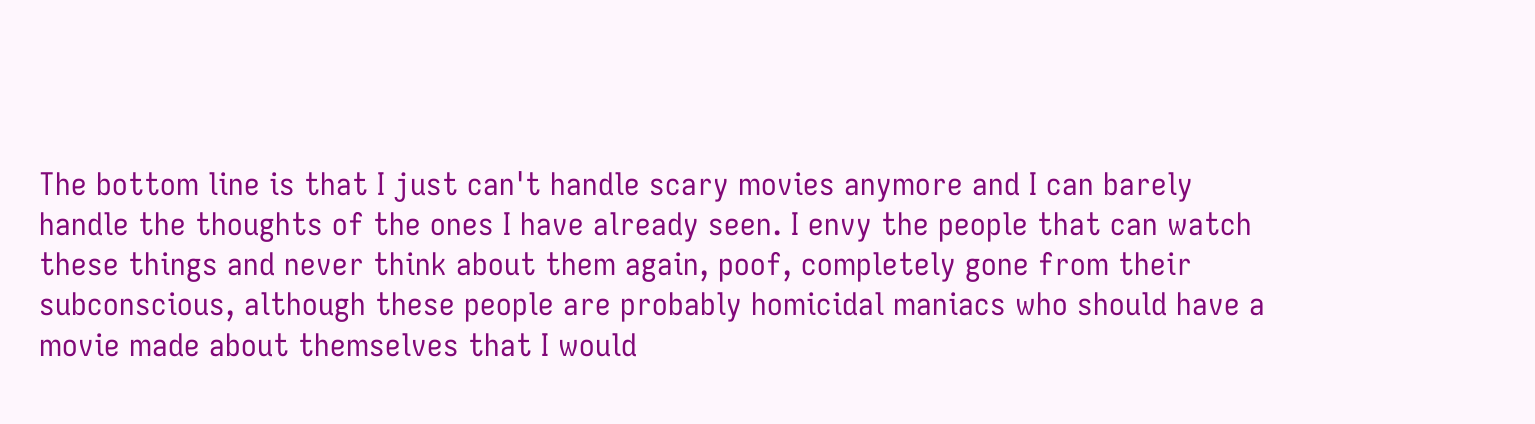The bottom line is that I just can't handle scary movies anymore and I can barely handle the thoughts of the ones I have already seen. I envy the people that can watch these things and never think about them again, poof, completely gone from their subconscious, although these people are probably homicidal maniacs who should have a movie made about themselves that I would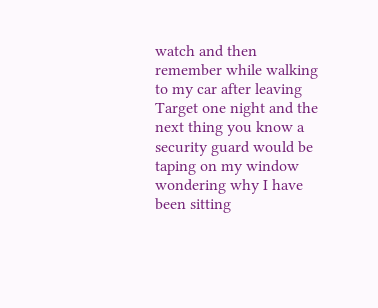watch and then remember while walking to my car after leaving Target one night and the next thing you know a security guard would be taping on my window wondering why I have been sitting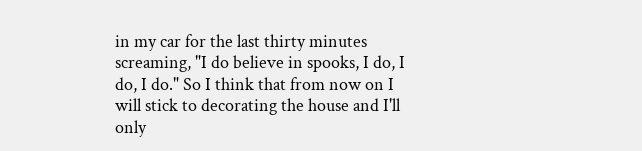in my car for the last thirty minutes screaming, "I do believe in spooks, I do, I do, I do." So I think that from now on I will stick to decorating the house and I'll only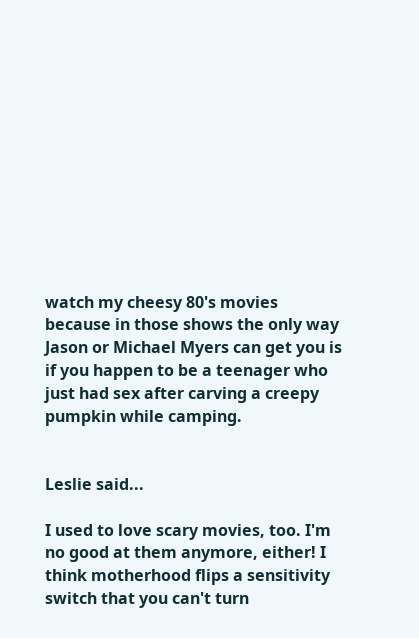watch my cheesy 80's movies because in those shows the only way Jason or Michael Myers can get you is if you happen to be a teenager who just had sex after carving a creepy pumpkin while camping.


Leslie said...

I used to love scary movies, too. I'm no good at them anymore, either! I think motherhood flips a sensitivity switch that you can't turn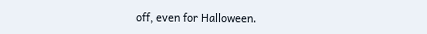off, even for Halloween.